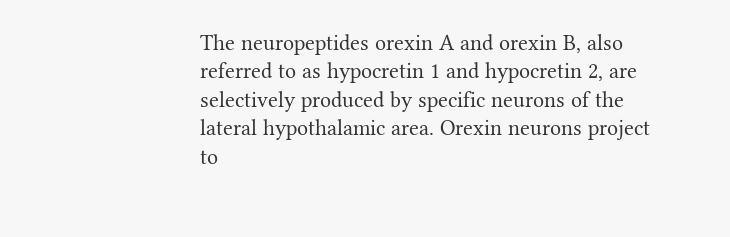The neuropeptides orexin A and orexin B, also referred to as hypocretin 1 and hypocretin 2, are selectively produced by specific neurons of the lateral hypothalamic area. Orexin neurons project to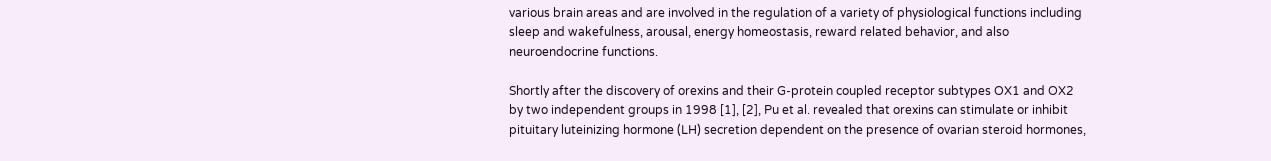various brain areas and are involved in the regulation of a variety of physiological functions including sleep and wakefulness, arousal, energy homeostasis, reward related behavior, and also neuroendocrine functions.

Shortly after the discovery of orexins and their G-protein coupled receptor subtypes OX1 and OX2 by two independent groups in 1998 [1], [2], Pu et al. revealed that orexins can stimulate or inhibit pituitary luteinizing hormone (LH) secretion dependent on the presence of ovarian steroid hormones,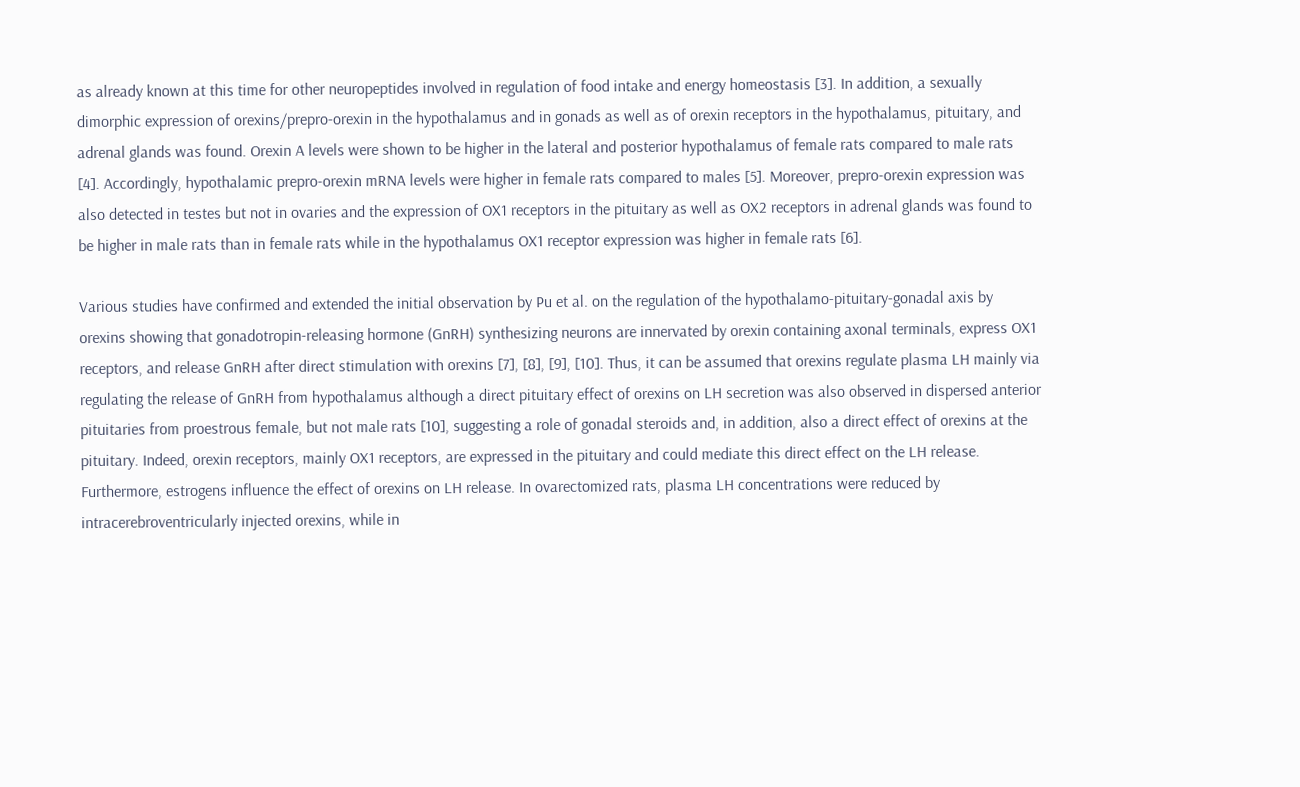as already known at this time for other neuropeptides involved in regulation of food intake and energy homeostasis [3]. In addition, a sexually dimorphic expression of orexins/prepro-orexin in the hypothalamus and in gonads as well as of orexin receptors in the hypothalamus, pituitary, and adrenal glands was found. Orexin A levels were shown to be higher in the lateral and posterior hypothalamus of female rats compared to male rats [4]. Accordingly, hypothalamic prepro-orexin mRNA levels were higher in female rats compared to males [5]. Moreover, prepro-orexin expression was also detected in testes but not in ovaries and the expression of OX1 receptors in the pituitary as well as OX2 receptors in adrenal glands was found to be higher in male rats than in female rats while in the hypothalamus OX1 receptor expression was higher in female rats [6].

Various studies have confirmed and extended the initial observation by Pu et al. on the regulation of the hypothalamo-pituitary-gonadal axis by orexins showing that gonadotropin-releasing hormone (GnRH) synthesizing neurons are innervated by orexin containing axonal terminals, express OX1 receptors, and release GnRH after direct stimulation with orexins [7], [8], [9], [10]. Thus, it can be assumed that orexins regulate plasma LH mainly via regulating the release of GnRH from hypothalamus although a direct pituitary effect of orexins on LH secretion was also observed in dispersed anterior pituitaries from proestrous female, but not male rats [10], suggesting a role of gonadal steroids and, in addition, also a direct effect of orexins at the pituitary. Indeed, orexin receptors, mainly OX1 receptors, are expressed in the pituitary and could mediate this direct effect on the LH release. Furthermore, estrogens influence the effect of orexins on LH release. In ovarectomized rats, plasma LH concentrations were reduced by intracerebroventricularly injected orexins, while in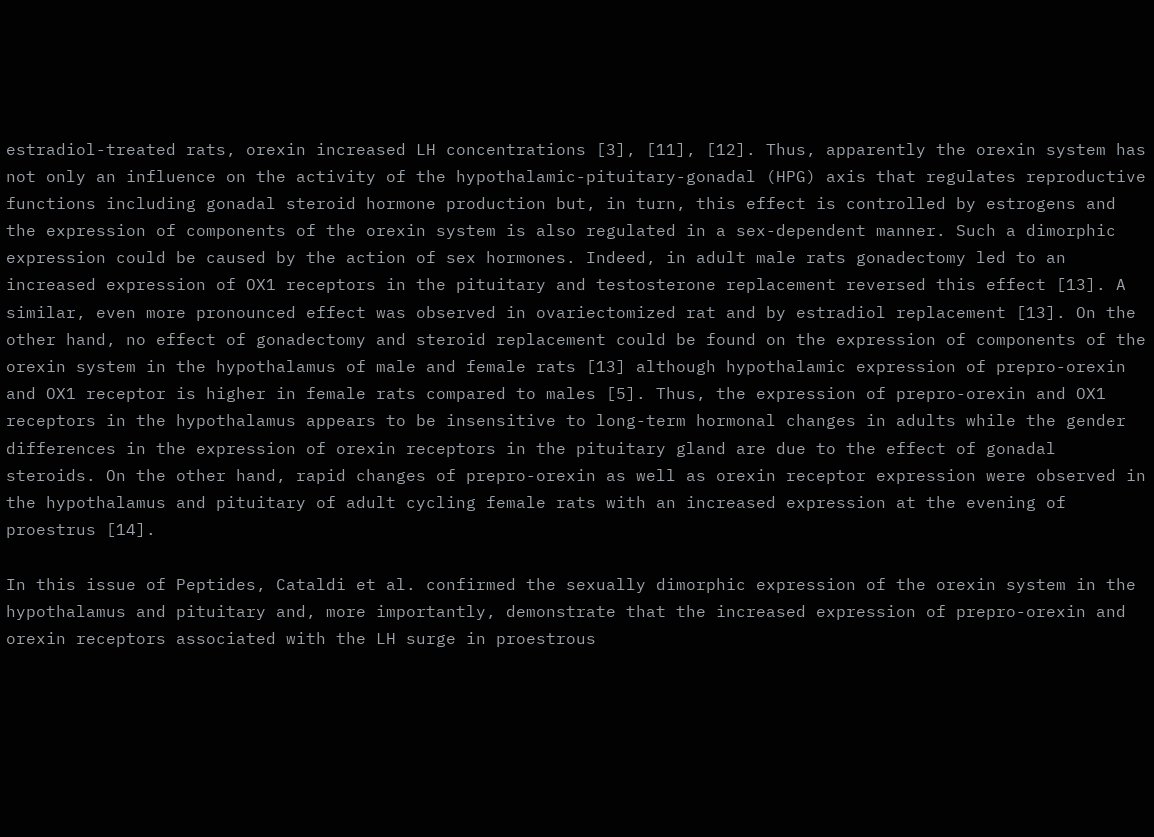estradiol-treated rats, orexin increased LH concentrations [3], [11], [12]. Thus, apparently the orexin system has not only an influence on the activity of the hypothalamic-pituitary-gonadal (HPG) axis that regulates reproductive functions including gonadal steroid hormone production but, in turn, this effect is controlled by estrogens and the expression of components of the orexin system is also regulated in a sex-dependent manner. Such a dimorphic expression could be caused by the action of sex hormones. Indeed, in adult male rats gonadectomy led to an increased expression of OX1 receptors in the pituitary and testosterone replacement reversed this effect [13]. A similar, even more pronounced effect was observed in ovariectomized rat and by estradiol replacement [13]. On the other hand, no effect of gonadectomy and steroid replacement could be found on the expression of components of the orexin system in the hypothalamus of male and female rats [13] although hypothalamic expression of prepro-orexin and OX1 receptor is higher in female rats compared to males [5]. Thus, the expression of prepro-orexin and OX1 receptors in the hypothalamus appears to be insensitive to long-term hormonal changes in adults while the gender differences in the expression of orexin receptors in the pituitary gland are due to the effect of gonadal steroids. On the other hand, rapid changes of prepro-orexin as well as orexin receptor expression were observed in the hypothalamus and pituitary of adult cycling female rats with an increased expression at the evening of proestrus [14].

In this issue of Peptides, Cataldi et al. confirmed the sexually dimorphic expression of the orexin system in the hypothalamus and pituitary and, more importantly, demonstrate that the increased expression of prepro-orexin and orexin receptors associated with the LH surge in proestrous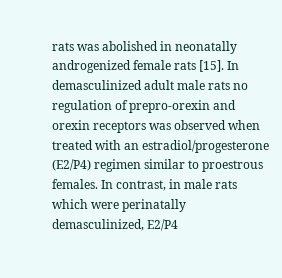rats was abolished in neonatally androgenized female rats [15]. In demasculinized adult male rats no regulation of prepro-orexin and orexin receptors was observed when treated with an estradiol/progesterone (E2/P4) regimen similar to proestrous females. In contrast, in male rats which were perinatally demasculinized, E2/P4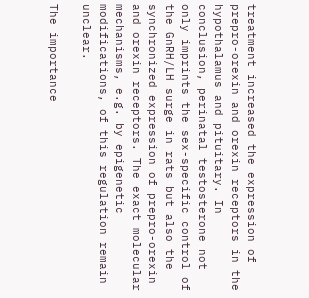treatment increased the expression of prepro-orexin and orexin receptors in the hypothalamus and pituitary. In conclusion, perinatal testosterone not only imprints the sex-specific control of the GnRH/LH surge in rats but also the synchronized expression of prepro-orexin and orexin receptors. The exact molecular mechanisms, e.g. by epigenetic modifications, of this regulation remain unclear.

The importance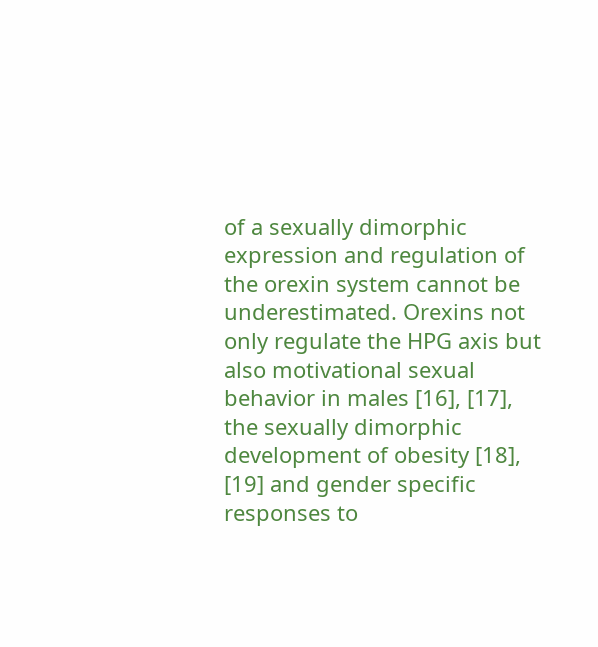of a sexually dimorphic expression and regulation of the orexin system cannot be underestimated. Orexins not only regulate the HPG axis but also motivational sexual behavior in males [16], [17], the sexually dimorphic development of obesity [18], [19] and gender specific responses to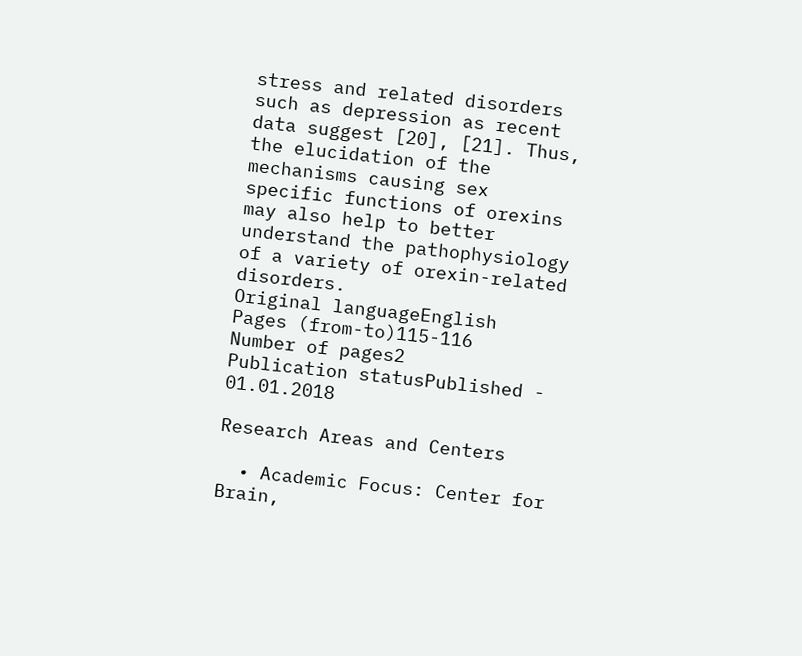stress and related disorders such as depression as recent data suggest [20], [21]. Thus, the elucidation of the mechanisms causing sex specific functions of orexins may also help to better understand the pathophysiology of a variety of orexin-related disorders.
Original languageEnglish
Pages (from-to)115-116
Number of pages2
Publication statusPublished - 01.01.2018

Research Areas and Centers

  • Academic Focus: Center for Brain,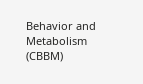Behavior and Metabolism (CBBM)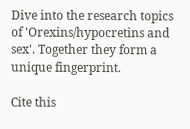Dive into the research topics of 'Orexins/hypocretins and sex'. Together they form a unique fingerprint.

Cite this